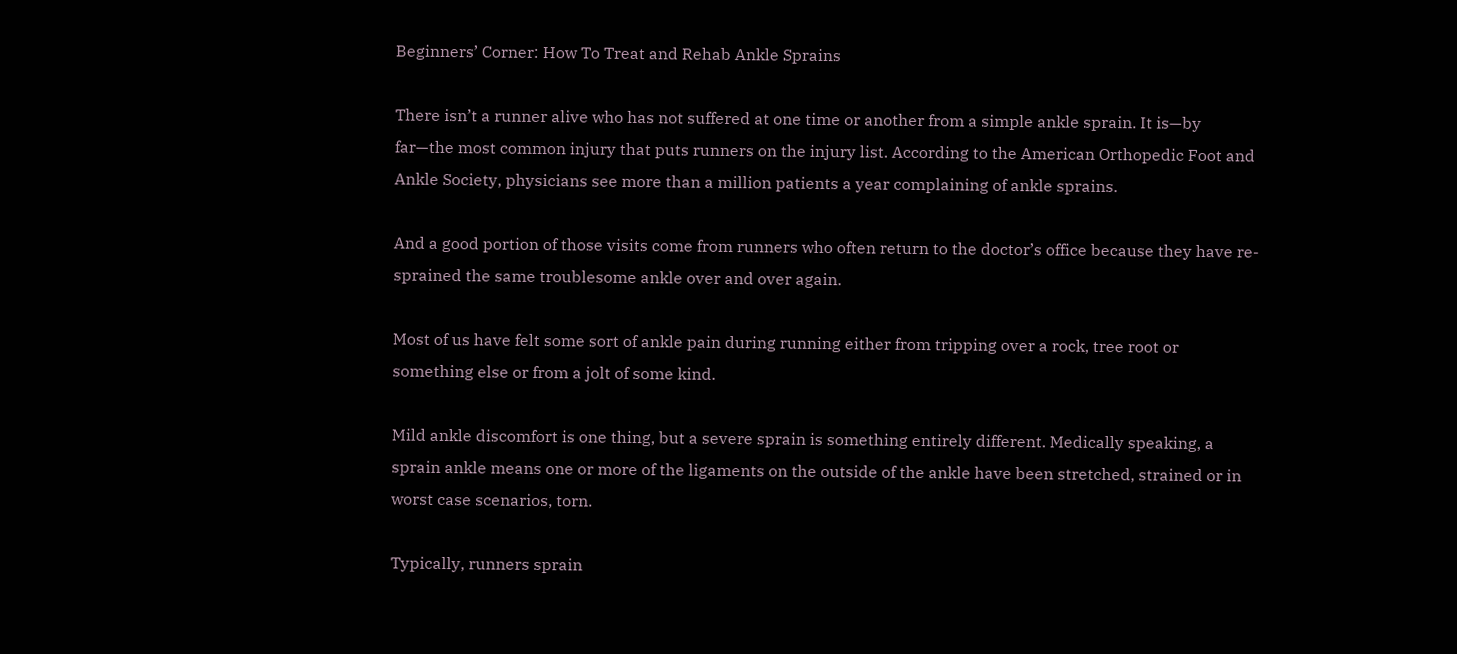Beginners’ Corner: How To Treat and Rehab Ankle Sprains

There isn’t a runner alive who has not suffered at one time or another from a simple ankle sprain. It is—by far—the most common injury that puts runners on the injury list. According to the American Orthopedic Foot and Ankle Society, physicians see more than a million patients a year complaining of ankle sprains.

And a good portion of those visits come from runners who often return to the doctor’s office because they have re-sprained the same troublesome ankle over and over again.

Most of us have felt some sort of ankle pain during running either from tripping over a rock, tree root or something else or from a jolt of some kind.

Mild ankle discomfort is one thing, but a severe sprain is something entirely different. Medically speaking, a sprain ankle means one or more of the ligaments on the outside of the ankle have been stretched, strained or in worst case scenarios, torn.

Typically, runners sprain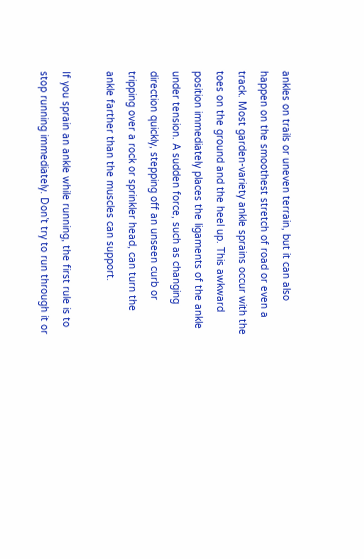ankles on trails or uneven terrain, but it can also happen on the smoothest stretch of road or even a track. Most garden-variety ankle sprains occur with the toes on the ground and the heel up. This awkward position immediately places the ligaments of the ankle under tension. A sudden force, such as changing direction quickly, stepping off an unseen curb or tripping over a rock or sprinkler head, can turn the ankle farther than the muscles can support.

If you sprain an ankle while running, the first rule is to stop running immediately. Don’t try to run through it or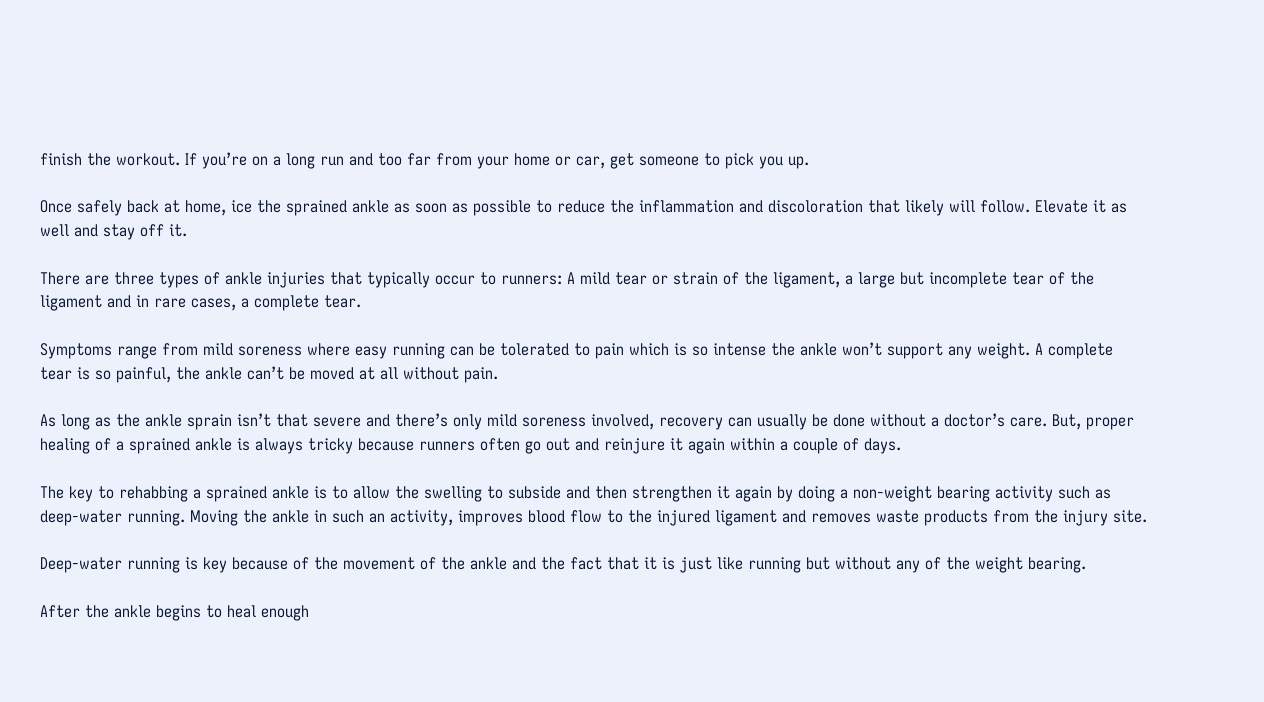finish the workout. If you’re on a long run and too far from your home or car, get someone to pick you up.

Once safely back at home, ice the sprained ankle as soon as possible to reduce the inflammation and discoloration that likely will follow. Elevate it as well and stay off it.

There are three types of ankle injuries that typically occur to runners: A mild tear or strain of the ligament, a large but incomplete tear of the ligament and in rare cases, a complete tear.

Symptoms range from mild soreness where easy running can be tolerated to pain which is so intense the ankle won’t support any weight. A complete tear is so painful, the ankle can’t be moved at all without pain.

As long as the ankle sprain isn’t that severe and there’s only mild soreness involved, recovery can usually be done without a doctor’s care. But, proper healing of a sprained ankle is always tricky because runners often go out and reinjure it again within a couple of days.

The key to rehabbing a sprained ankle is to allow the swelling to subside and then strengthen it again by doing a non-weight bearing activity such as deep-water running. Moving the ankle in such an activity, improves blood flow to the injured ligament and removes waste products from the injury site.

Deep-water running is key because of the movement of the ankle and the fact that it is just like running but without any of the weight bearing.

After the ankle begins to heal enough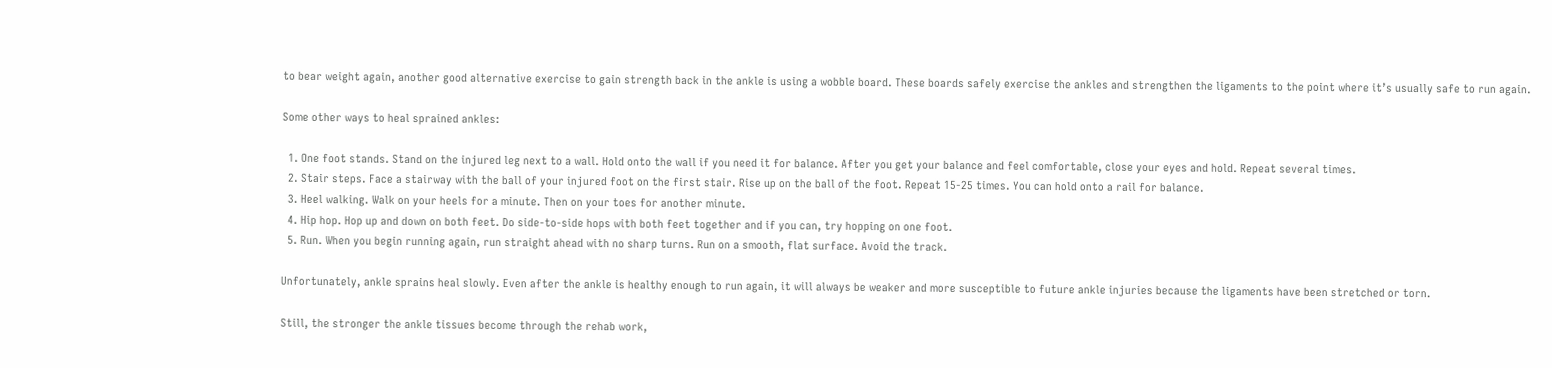to bear weight again, another good alternative exercise to gain strength back in the ankle is using a wobble board. These boards safely exercise the ankles and strengthen the ligaments to the point where it’s usually safe to run again.

Some other ways to heal sprained ankles:

  1. One foot stands. Stand on the injured leg next to a wall. Hold onto the wall if you need it for balance. After you get your balance and feel comfortable, close your eyes and hold. Repeat several times.
  2. Stair steps. Face a stairway with the ball of your injured foot on the first stair. Rise up on the ball of the foot. Repeat 15-25 times. You can hold onto a rail for balance.
  3. Heel walking. Walk on your heels for a minute. Then on your toes for another minute.
  4. Hip hop. Hop up and down on both feet. Do side-to-side hops with both feet together and if you can, try hopping on one foot.
  5. Run. When you begin running again, run straight ahead with no sharp turns. Run on a smooth, flat surface. Avoid the track.

Unfortunately, ankle sprains heal slowly. Even after the ankle is healthy enough to run again, it will always be weaker and more susceptible to future ankle injuries because the ligaments have been stretched or torn.

Still, the stronger the ankle tissues become through the rehab work,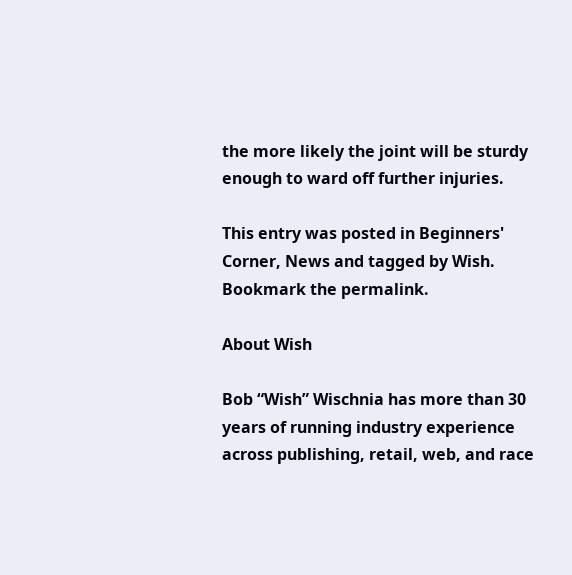the more likely the joint will be sturdy enough to ward off further injuries.

This entry was posted in Beginners' Corner, News and tagged by Wish. Bookmark the permalink.

About Wish

Bob “Wish” Wischnia has more than 30 years of running industry experience across publishing, retail, web, and race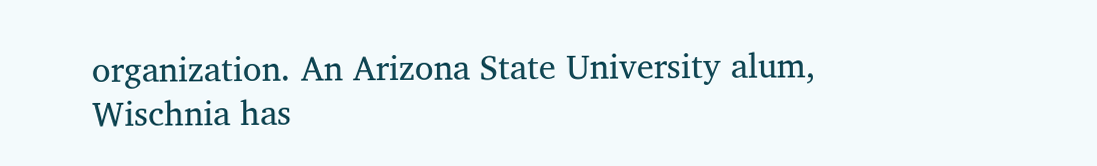organization. An Arizona State University alum, Wischnia has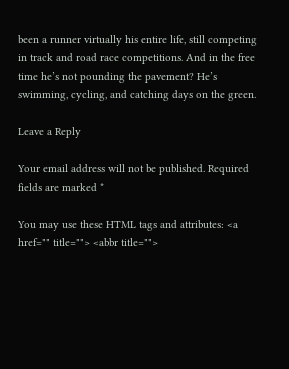been a runner virtually his entire life, still competing in track and road race competitions. And in the free time he’s not pounding the pavement? He’s swimming, cycling, and catching days on the green.

Leave a Reply

Your email address will not be published. Required fields are marked *

You may use these HTML tags and attributes: <a href="" title=""> <abbr title="">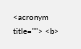<acronym title=""> <b>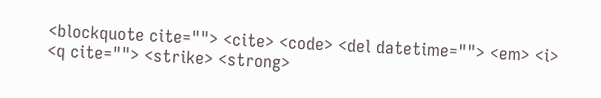<blockquote cite=""> <cite> <code> <del datetime=""> <em> <i> <q cite=""> <strike> <strong>